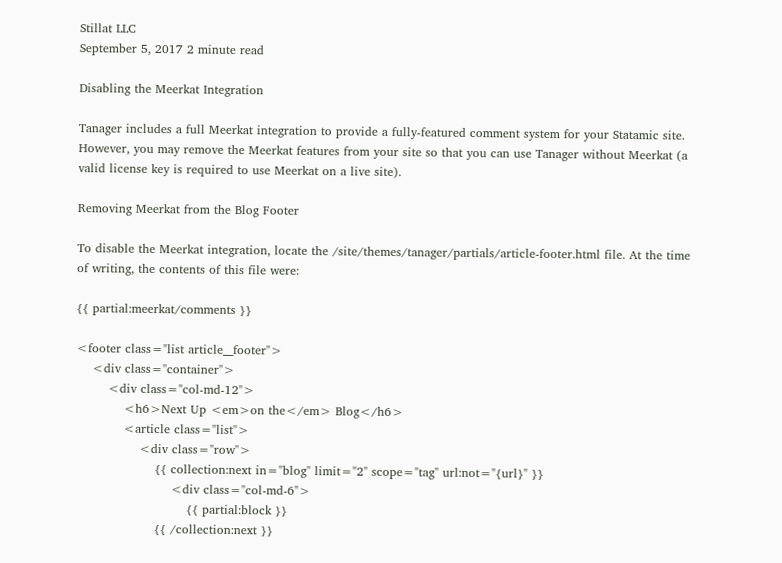Stillat LLC
September 5, 2017 2 minute read

Disabling the Meerkat Integration

Tanager includes a full Meerkat integration to provide a fully-featured comment system for your Statamic site. However, you may remove the Meerkat features from your site so that you can use Tanager without Meerkat (a valid license key is required to use Meerkat on a live site).

Removing Meerkat from the Blog Footer

To disable the Meerkat integration, locate the /site/themes/tanager/partials/article-footer.html file. At the time of writing, the contents of this file were:

{{ partial:meerkat/comments }}

<footer class="list article__footer">
    <div class="container">
        <div class="col-md-12">
            <h6>Next Up <em>on the</em> Blog</h6>
            <article class="list">
                <div class="row">
                    {{ collection:next in="blog" limit="2" scope="tag" url:not="{url}" }}
                        <div class="col-md-6">
                            {{ partial:block }}
                    {{ /collection:next }}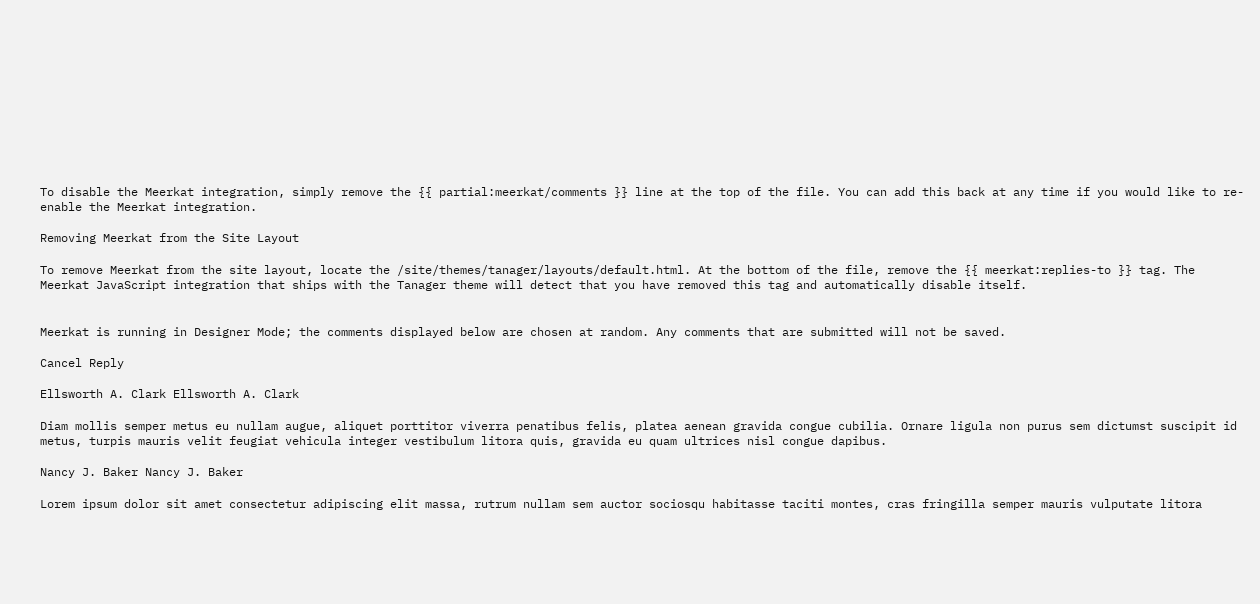To disable the Meerkat integration, simply remove the {{ partial:meerkat/comments }} line at the top of the file. You can add this back at any time if you would like to re-enable the Meerkat integration.

Removing Meerkat from the Site Layout

To remove Meerkat from the site layout, locate the /site/themes/tanager/layouts/default.html. At the bottom of the file, remove the {{ meerkat:replies-to }} tag. The Meerkat JavaScript integration that ships with the Tanager theme will detect that you have removed this tag and automatically disable itself.


Meerkat is running in Designer Mode; the comments displayed below are chosen at random. Any comments that are submitted will not be saved.

Cancel Reply

Ellsworth A. Clark Ellsworth A. Clark

Diam mollis semper metus eu nullam augue, aliquet porttitor viverra penatibus felis, platea aenean gravida congue cubilia. Ornare ligula non purus sem dictumst suscipit id metus, turpis mauris velit feugiat vehicula integer vestibulum litora quis, gravida eu quam ultrices nisl congue dapibus.

Nancy J. Baker Nancy J. Baker

Lorem ipsum dolor sit amet consectetur adipiscing elit massa, rutrum nullam sem auctor sociosqu habitasse taciti montes, cras fringilla semper mauris vulputate litora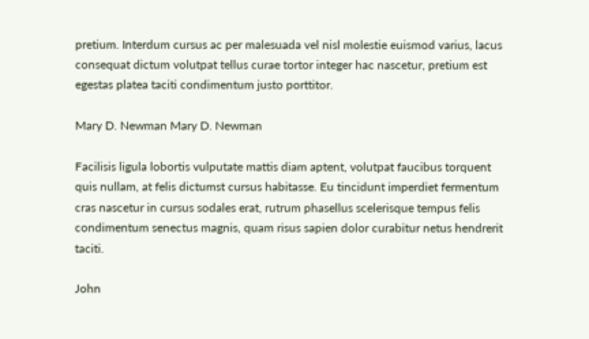pretium. Interdum cursus ac per malesuada vel nisl molestie euismod varius, lacus consequat dictum volutpat tellus curae tortor integer hac nascetur, pretium est egestas platea taciti condimentum justo porttitor.

Mary D. Newman Mary D. Newman

Facilisis ligula lobortis vulputate mattis diam aptent, volutpat faucibus torquent quis nullam, at felis dictumst cursus habitasse. Eu tincidunt imperdiet fermentum cras nascetur in cursus sodales erat, rutrum phasellus scelerisque tempus felis condimentum senectus magnis, quam risus sapien dolor curabitur netus hendrerit taciti.

John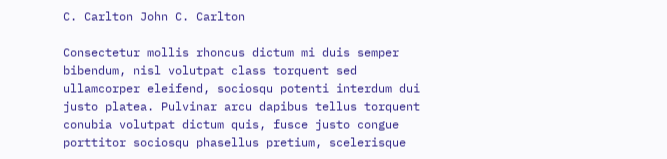C. Carlton John C. Carlton

Consectetur mollis rhoncus dictum mi duis semper bibendum, nisl volutpat class torquent sed ullamcorper eleifend, sociosqu potenti interdum dui justo platea. Pulvinar arcu dapibus tellus torquent conubia volutpat dictum quis, fusce justo congue porttitor sociosqu phasellus pretium, scelerisque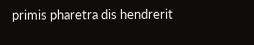primis pharetra dis hendrerit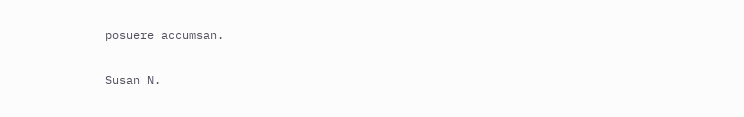posuere accumsan.

Susan N.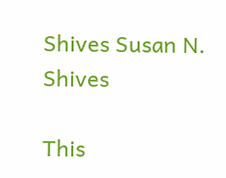Shives Susan N. Shives

This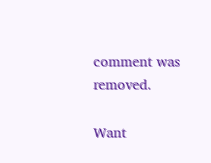comment was removed.

Want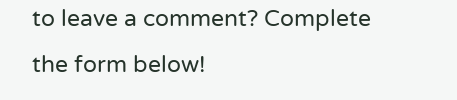to leave a comment? Complete the form below!